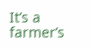It’s a farmer’s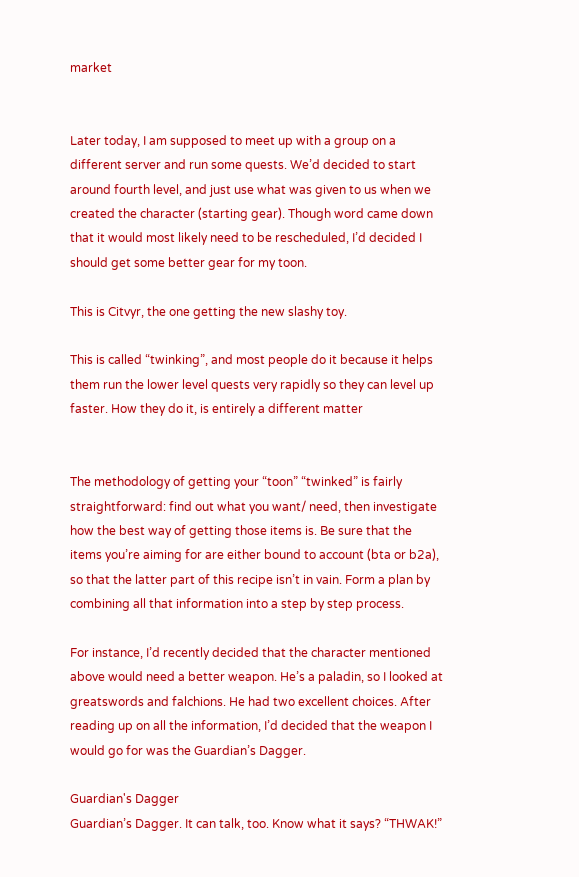market


Later today, I am supposed to meet up with a group on a different server and run some quests. We’d decided to start around fourth level, and just use what was given to us when we created the character (starting gear). Though word came down that it would most likely need to be rescheduled, I’d decided I should get some better gear for my toon.

This is Citvyr, the one getting the new slashy toy.

This is called “twinking”, and most people do it because it helps them run the lower level quests very rapidly so they can level up faster. How they do it, is entirely a different matter


The methodology of getting your “toon” “twinked” is fairly straightforward: find out what you want/ need, then investigate how the best way of getting those items is. Be sure that the items you’re aiming for are either bound to account (bta or b2a), so that the latter part of this recipe isn’t in vain. Form a plan by combining all that information into a step by step process.

For instance, I’d recently decided that the character mentioned above would need a better weapon. He’s a paladin, so I looked at greatswords and falchions. He had two excellent choices. After reading up on all the information, I’d decided that the weapon I would go for was the Guardian’s Dagger.

Guardian's Dagger
Guardian’s Dagger. It can talk, too. Know what it says? “THWAK!”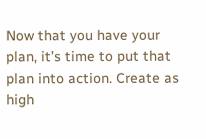Now that you have your plan, it’s time to put that plan into action. Create as high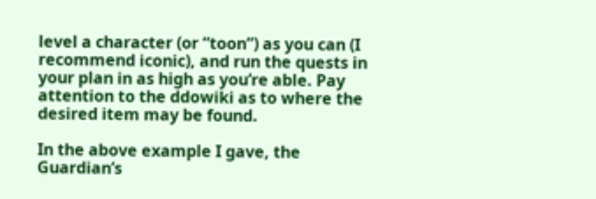level a character (or “toon”) as you can (I recommend iconic), and run the quests in your plan in as high as you’re able. Pay attention to the ddowiki as to where the desired item may be found.

In the above example I gave, the Guardian’s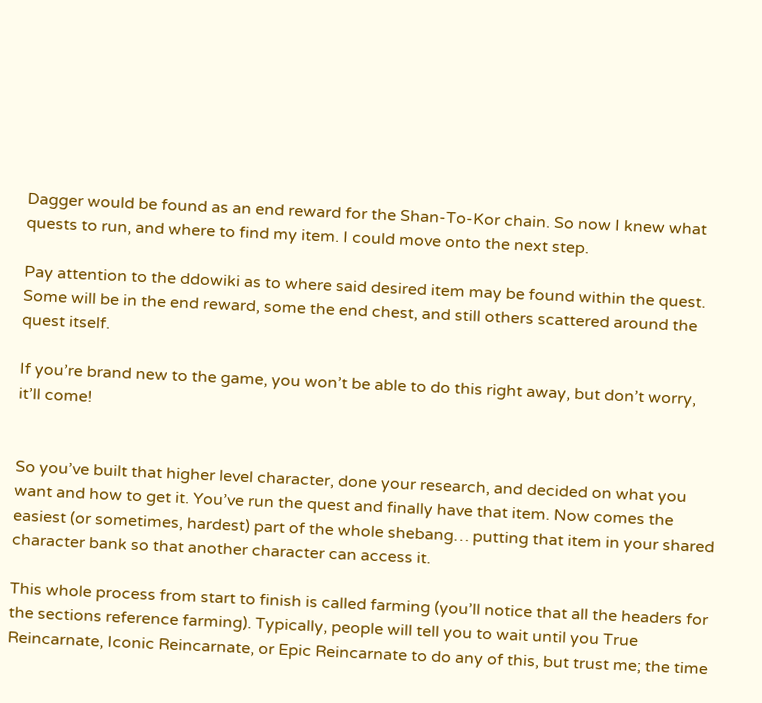Dagger would be found as an end reward for the Shan-To-Kor chain. So now I knew what quests to run, and where to find my item. I could move onto the next step.

Pay attention to the ddowiki as to where said desired item may be found within the quest. Some will be in the end reward, some the end chest, and still others scattered around the quest itself.

If you’re brand new to the game, you won’t be able to do this right away, but don’t worry, it’ll come!


So you’ve built that higher level character, done your research, and decided on what you want and how to get it. You’ve run the quest and finally have that item. Now comes the easiest (or sometimes, hardest) part of the whole shebang… putting that item in your shared character bank so that another character can access it.

This whole process from start to finish is called farming (you’ll notice that all the headers for the sections reference farming). Typically, people will tell you to wait until you True Reincarnate, Iconic Reincarnate, or Epic Reincarnate to do any of this, but trust me; the time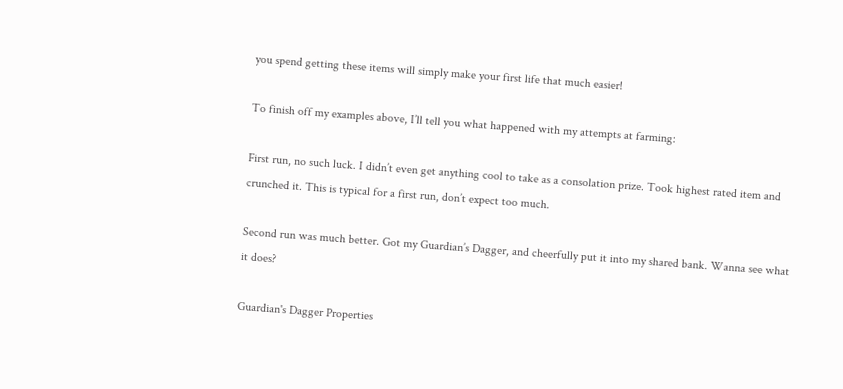you spend getting these items will simply make your first life that much easier!

To finish off my examples above, I’ll tell you what happened with my attempts at farming:

First run, no such luck. I didn’t even get anything cool to take as a consolation prize. Took highest rated item and crunched it. This is typical for a first run, don’t expect too much.

Second run was much better. Got my Guardian’s Dagger, and cheerfully put it into my shared bank. Wanna see what it does?

Guardian's Dagger Properties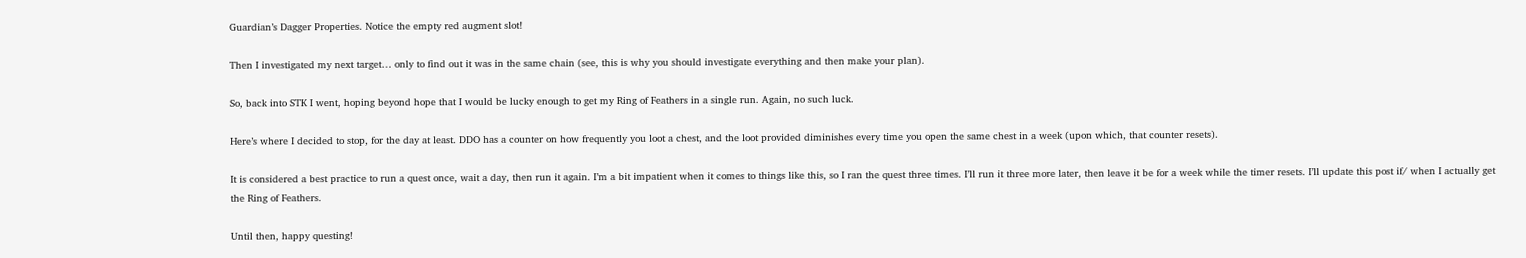Guardian’s Dagger Properties. Notice the empty red augment slot!

Then I investigated my next target… only to find out it was in the same chain (see, this is why you should investigate everything and then make your plan).

So, back into STK I went, hoping beyond hope that I would be lucky enough to get my Ring of Feathers in a single run. Again, no such luck.

Here’s where I decided to stop, for the day at least. DDO has a counter on how frequently you loot a chest, and the loot provided diminishes every time you open the same chest in a week (upon which, that counter resets).

It is considered a best practice to run a quest once, wait a day, then run it again. I’m a bit impatient when it comes to things like this, so I ran the quest three times. I’ll run it three more later, then leave it be for a week while the timer resets. I’ll update this post if/ when I actually get the Ring of Feathers.

Until then, happy questing!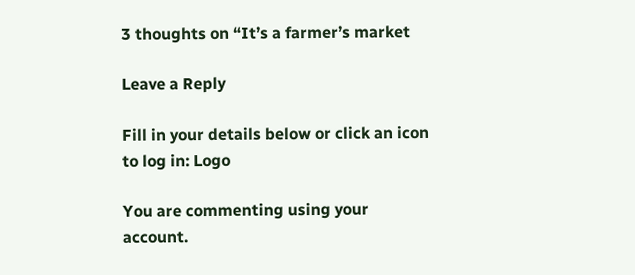3 thoughts on “It’s a farmer’s market

Leave a Reply

Fill in your details below or click an icon to log in: Logo

You are commenting using your account.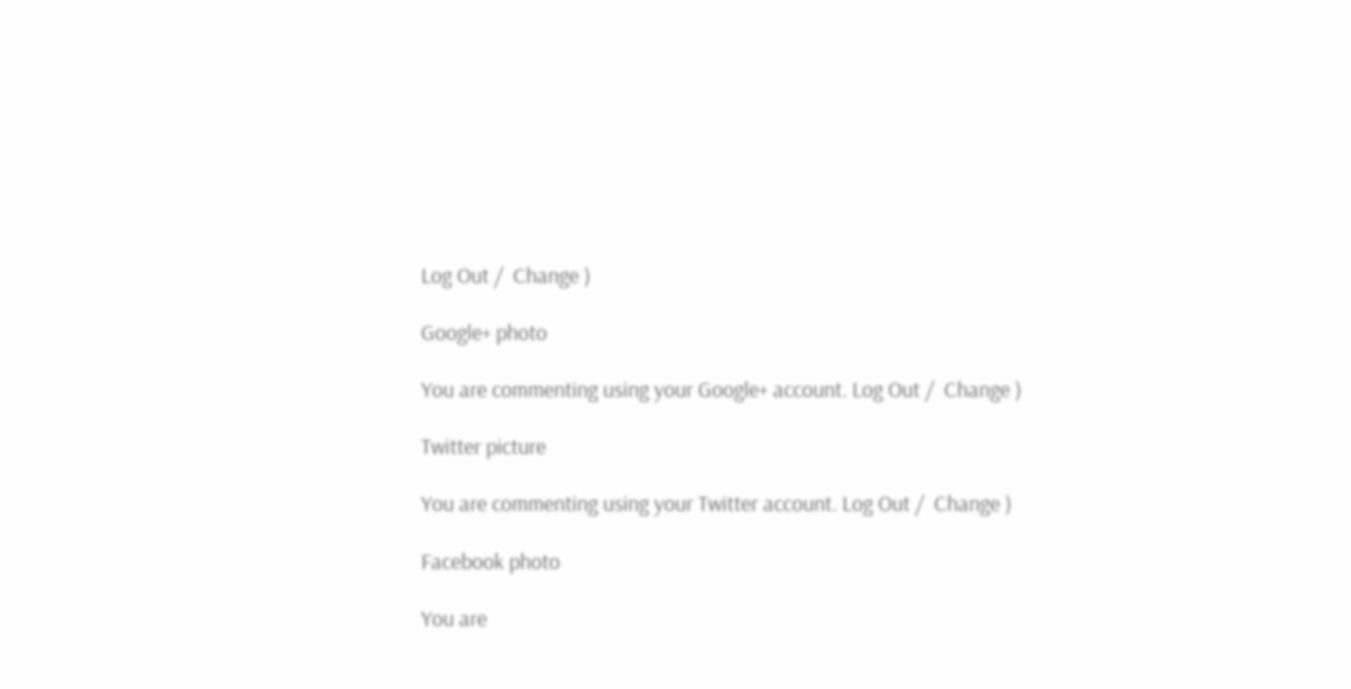Log Out /  Change )

Google+ photo

You are commenting using your Google+ account. Log Out /  Change )

Twitter picture

You are commenting using your Twitter account. Log Out /  Change )

Facebook photo

You are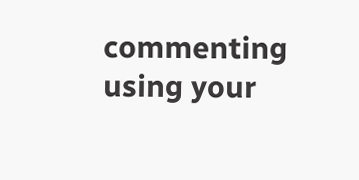commenting using your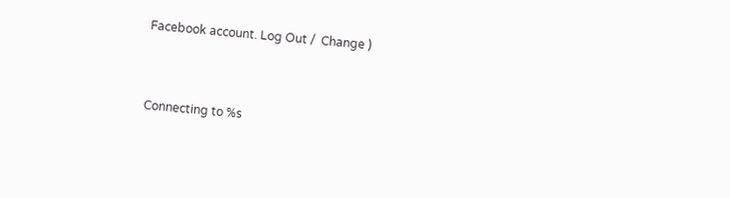Facebook account. Log Out /  Change )


Connecting to %s